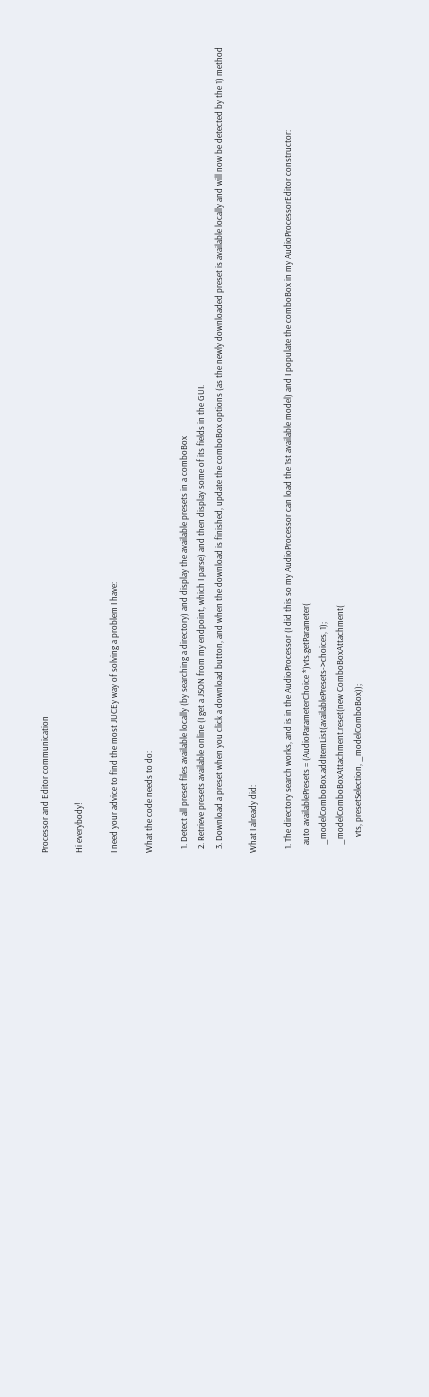Processor and Editor communication

Hi everybody!

I need your advice to find the most JUCEy way of solving a problem I have:

What the code needs to do:

  1. Detect all preset files available locally (by searching a directory) and display the available presets in a comboBox
  2. Retrieve presets available online (I get a JSON from my endpoint, which I parse) and then display some of its fields in the GUI.
  3. Download a preset when you click a download button, and when the download is finished, update the comboBox options (as the newly downloaded preset is available locally and will now be detected by the 1) method

What I already did:

  1. The directory search works, and is in the AudioProcessor (I did this so my AudioProcessor can load the 1st available model) and I populate the comboBox in my AudioProcessorEditor constructor:
    auto availablePresets = (AudioParameterChoice *)vts.getParameter(
    _modelComboBox.addItemList(availablePresets->choices, 1);
    _modelComboBoxAttachment.reset(new ComboBoxAttachment(
        vts, presetSelection, _modelComboBox));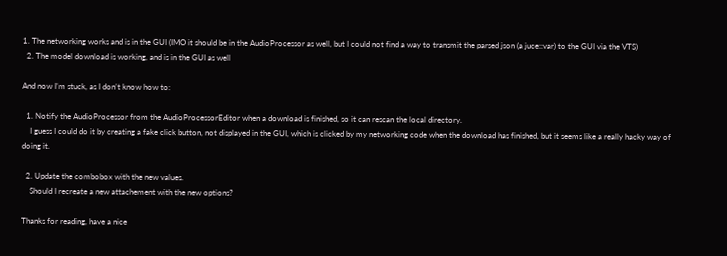1. The networking works and is in the GUI (IMO it should be in the AudioProcessor as well, but I could not find a way to transmit the parsed json (a juce::var) to the GUI via the VTS)
  2. The model download is working, and is in the GUI as well

And now I’m stuck, as I don’t know how to:

  1. Notify the AudioProcessor from the AudioProcessorEditor when a download is finished, so it can rescan the local directory.
    I guess I could do it by creating a fake click button, not displayed in the GUI, which is clicked by my networking code when the download has finished, but it seems like a really hacky way of doing it.

  2. Update the combobox with the new values.
    Should I recreate a new attachement with the new options?

Thanks for reading, have a nice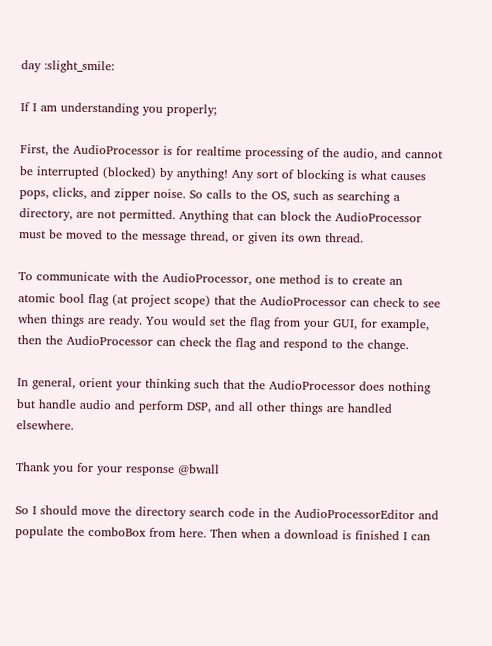day :slight_smile:

If I am understanding you properly;

First, the AudioProcessor is for realtime processing of the audio, and cannot be interrupted (blocked) by anything! Any sort of blocking is what causes pops, clicks, and zipper noise. So calls to the OS, such as searching a directory, are not permitted. Anything that can block the AudioProcessor must be moved to the message thread, or given its own thread.

To communicate with the AudioProcessor, one method is to create an atomic bool flag (at project scope) that the AudioProcessor can check to see when things are ready. You would set the flag from your GUI, for example, then the AudioProcessor can check the flag and respond to the change.

In general, orient your thinking such that the AudioProcessor does nothing but handle audio and perform DSP, and all other things are handled elsewhere.

Thank you for your response @bwall

So I should move the directory search code in the AudioProcessorEditor and populate the comboBox from here. Then when a download is finished I can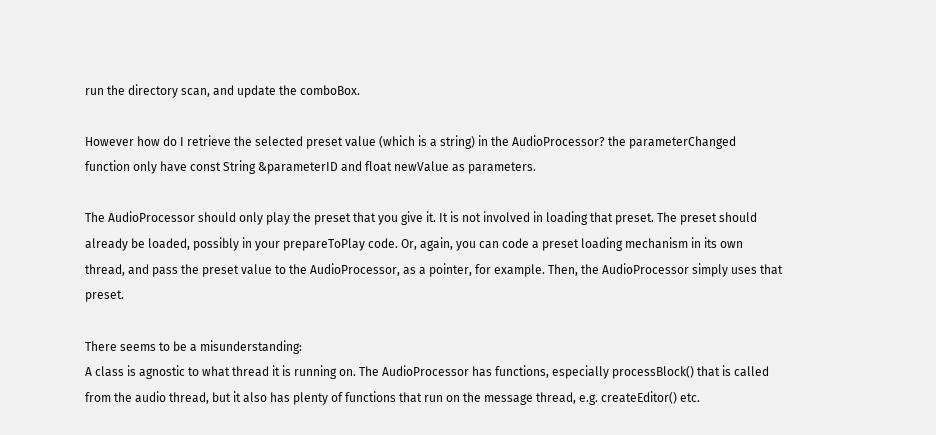run the directory scan, and update the comboBox.

However how do I retrieve the selected preset value (which is a string) in the AudioProcessor? the parameterChanged function only have const String &parameterID and float newValue as parameters.

The AudioProcessor should only play the preset that you give it. It is not involved in loading that preset. The preset should already be loaded, possibly in your prepareToPlay code. Or, again, you can code a preset loading mechanism in its own thread, and pass the preset value to the AudioProcessor, as a pointer, for example. Then, the AudioProcessor simply uses that preset.

There seems to be a misunderstanding:
A class is agnostic to what thread it is running on. The AudioProcessor has functions, especially processBlock() that is called from the audio thread, but it also has plenty of functions that run on the message thread, e.g. createEditor() etc.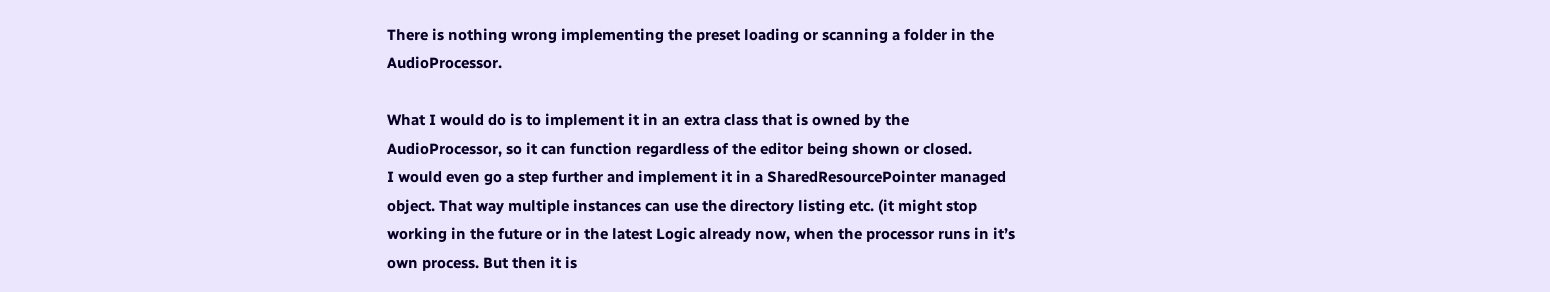There is nothing wrong implementing the preset loading or scanning a folder in the AudioProcessor.

What I would do is to implement it in an extra class that is owned by the AudioProcessor, so it can function regardless of the editor being shown or closed.
I would even go a step further and implement it in a SharedResourcePointer managed object. That way multiple instances can use the directory listing etc. (it might stop working in the future or in the latest Logic already now, when the processor runs in it’s own process. But then it is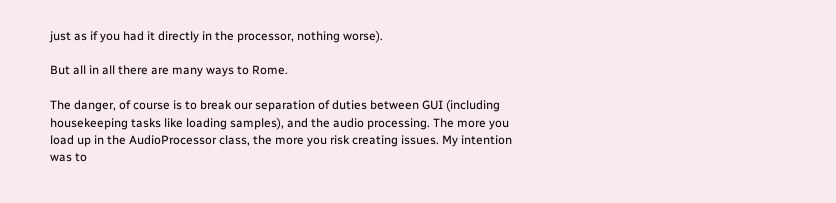just as if you had it directly in the processor, nothing worse).

But all in all there are many ways to Rome.

The danger, of course is to break our separation of duties between GUI (including housekeeping tasks like loading samples), and the audio processing. The more you load up in the AudioProcessor class, the more you risk creating issues. My intention was to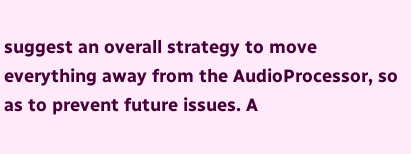suggest an overall strategy to move everything away from the AudioProcessor, so as to prevent future issues. A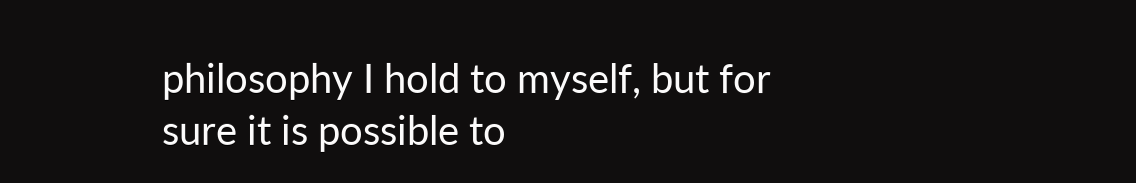philosophy I hold to myself, but for sure it is possible to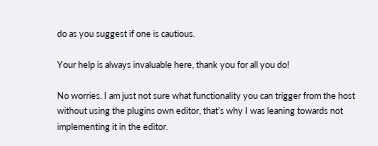do as you suggest if one is cautious.

Your help is always invaluable here, thank you for all you do!

No worries. I am just not sure what functionality you can trigger from the host without using the plugins own editor, that’s why I was leaning towards not implementing it in the editor.